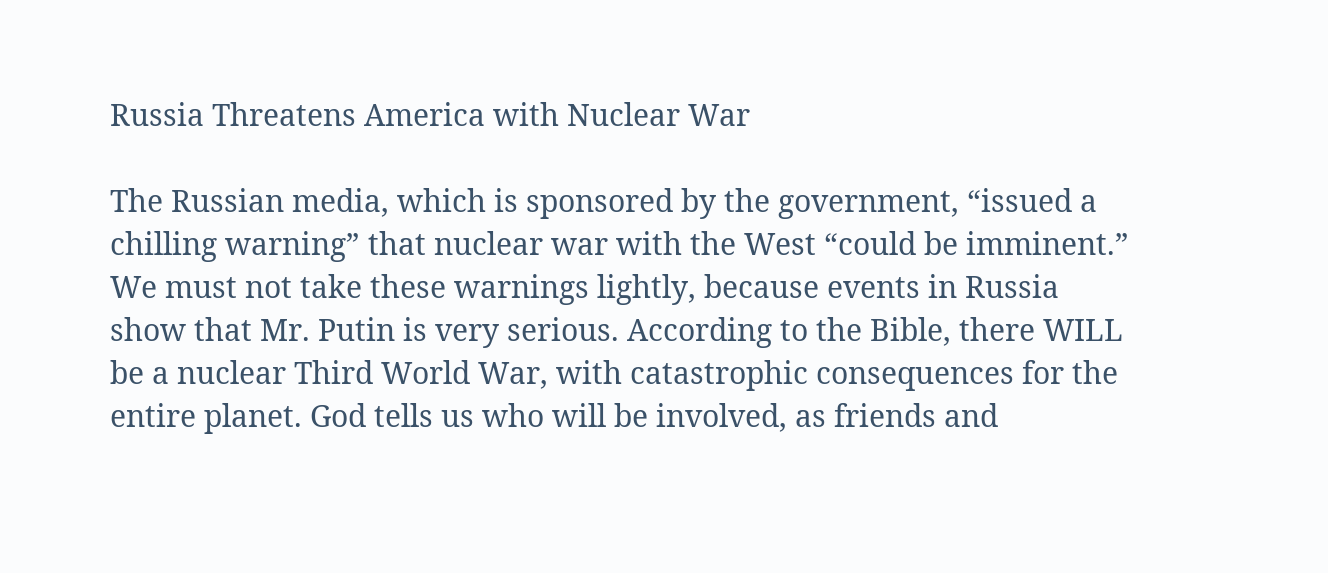Russia Threatens America with Nuclear War

The Russian media, which is sponsored by the government, “issued a chilling warning” that nuclear war with the West “could be imminent.” We must not take these warnings lightly, because events in Russia show that Mr. Putin is very serious. According to the Bible, there WILL be a nuclear Third World War, with catastrophic consequences for the entire planet. God tells us who will be involved, as friends and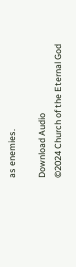as enemies.

Download Audio
©2024 Church of the Eternal God